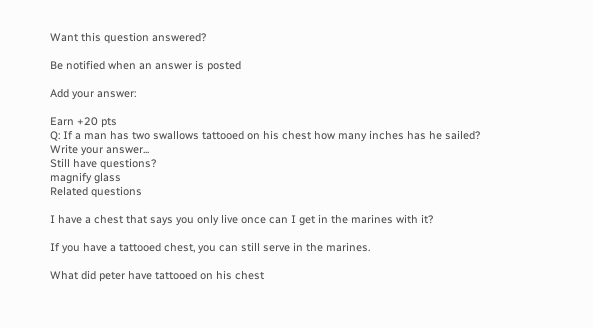Want this question answered?

Be notified when an answer is posted

Add your answer:

Earn +20 pts
Q: If a man has two swallows tattooed on his chest how many inches has he sailed?
Write your answer...
Still have questions?
magnify glass
Related questions

I have a chest that says you only live once can I get in the marines with it?

If you have a tattooed chest, you can still serve in the marines.

What did peter have tattooed on his chest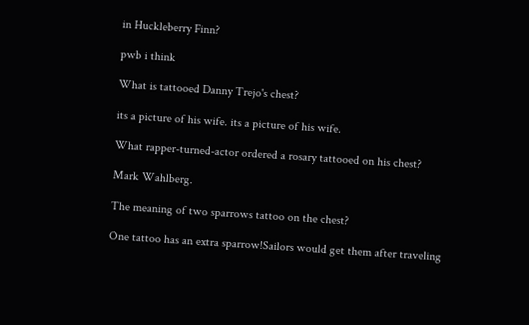in Huckleberry Finn?

pwb i think

What is tattooed Danny Trejo's chest?

its a picture of his wife. its a picture of his wife.

What rapper-turned-actor ordered a rosary tattooed on his chest?

Mark Wahlberg.

The meaning of two sparrows tattoo on the chest?

One tattoo has an extra sparrow!Sailors would get them after traveling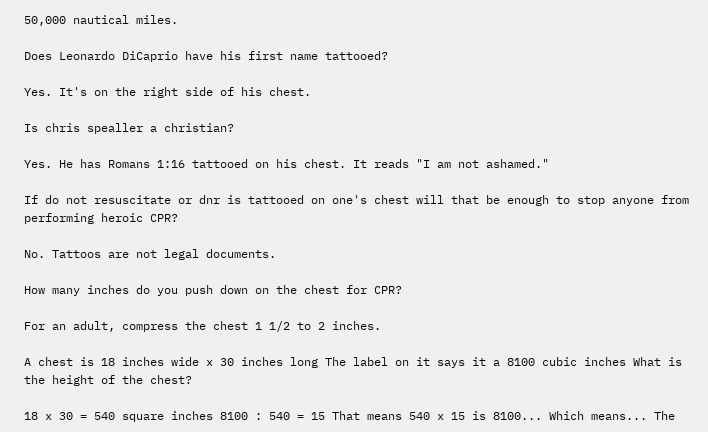50,000 nautical miles.

Does Leonardo DiCaprio have his first name tattooed?

Yes. It's on the right side of his chest.

Is chris spealler a christian?

Yes. He has Romans 1:16 tattooed on his chest. It reads "I am not ashamed."

If do not resuscitate or dnr is tattooed on one's chest will that be enough to stop anyone from performing heroic CPR?

No. Tattoos are not legal documents.

How many inches do you push down on the chest for CPR?

For an adult, compress the chest 1 1/2 to 2 inches.

A chest is 18 inches wide x 30 inches long The label on it says it a 8100 cubic inches What is the height of the chest?

18 x 30 = 540 square inches 8100 : 540 = 15 That means 540 x 15 is 8100... Which means... The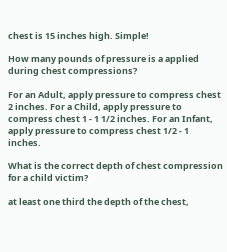chest is 15 inches high. Simple!

How many pounds of pressure is a applied during chest compressions?

For an Adult, apply pressure to compress chest 2 inches. For a Child, apply pressure to compress chest 1 - 1 1/2 inches. For an Infant, apply pressure to compress chest 1/2 - 1 inches.

What is the correct depth of chest compression for a child victim?

at least one third the depth of the chest,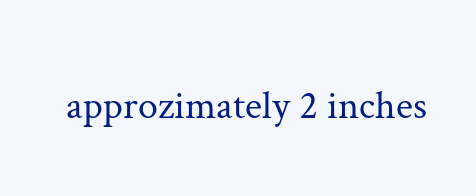approzimately 2 inches